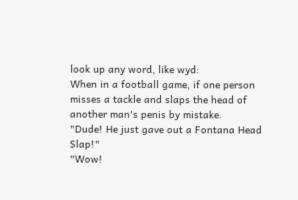look up any word, like wyd:
When in a football game, if one person misses a tackle and slaps the head of another man's penis by mistake.
"Dude! He just gave out a Fontana Head Slap!"
"Wow!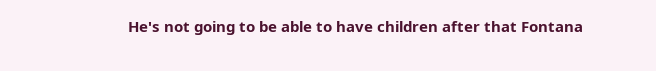He's not going to be able to have children after that Fontana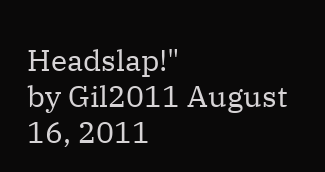Headslap!"
by Gil2011 August 16, 2011